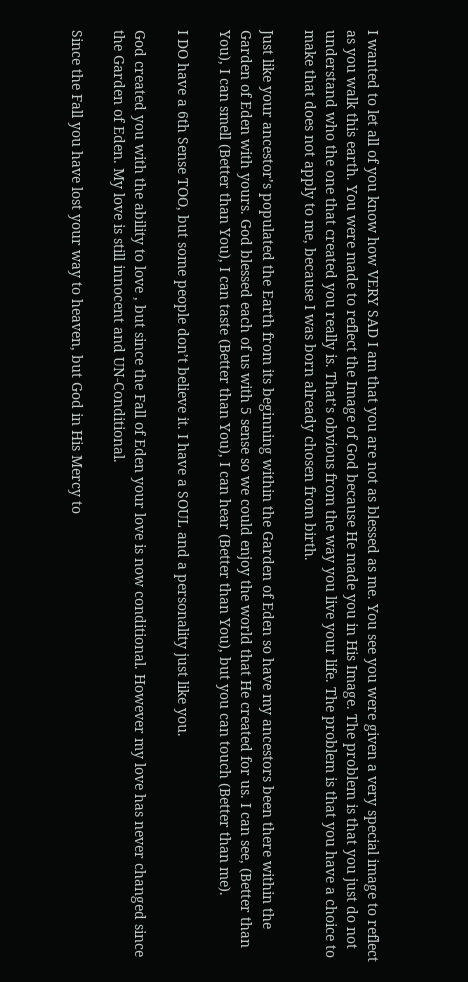I wanted to let all of you know how VERY SAD I am that you are not as blessed as me. You see you were given a very special image to reflect as you walk this earth. You were made to reflect the Image of God because He made you in His Image. The problem is that you just do not understand who the one that created you really is. That’s obvious from the way you live your life. The problem is that you have a choice to make that does not apply to me, because I was born already chosen from birth.

Just like your ancestor’s populated the Earth from its beginning within the Garden of Eden so have my ancestors been there within the Garden of Eden with yours. God blessed each of us with 5 sense so we could enjoy the world that He created for us. I can see, (Better than You), I can smell (Better than You), I can taste (Better than You), I can hear (Better than You), but you can touch (Better than me).

I DO have a 6th Sense TOO, but some people don’t believe it. I have a SOUL and a personality just like you.

God created you with the ability to love , but since the Fall of Eden your love is now conditional. However my love has never changed since the Garden of Eden. My love is still innocent and UN-Conditional.

Since the Fall you have lost your way to heaven, but God in His Mercy to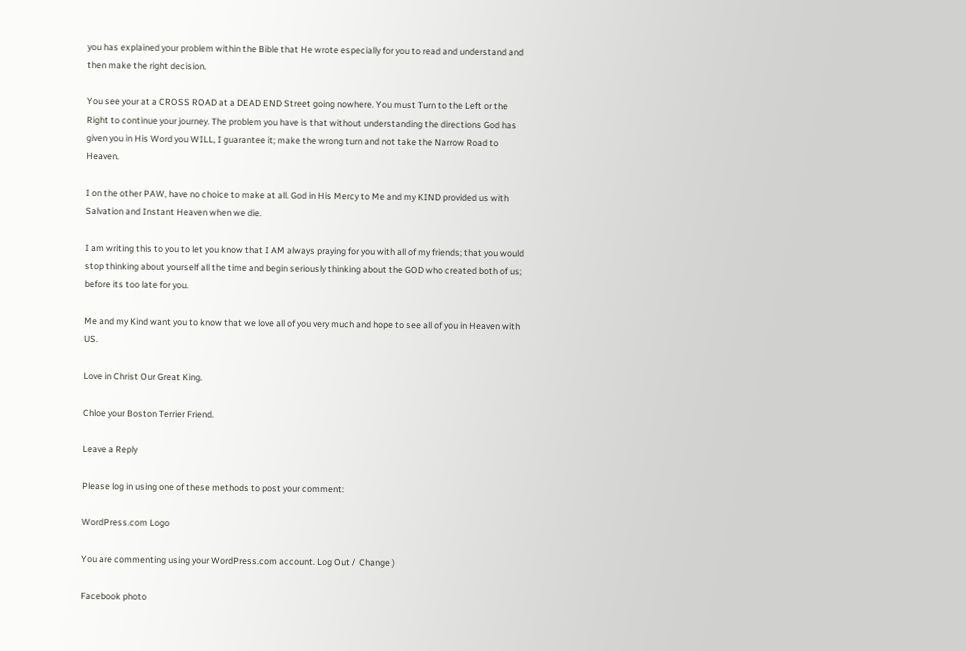you has explained your problem within the Bible that He wrote especially for you to read and understand and then make the right decision.

You see your at a CROSS ROAD at a DEAD END Street going nowhere. You must Turn to the Left or the Right to continue your journey. The problem you have is that without understanding the directions God has given you in His Word you WILL, I guarantee it; make the wrong turn and not take the Narrow Road to Heaven.

I on the other PAW, have no choice to make at all. God in His Mercy to Me and my KIND provided us with Salvation and Instant Heaven when we die.

I am writing this to you to let you know that I AM always praying for you with all of my friends; that you would stop thinking about yourself all the time and begin seriously thinking about the GOD who created both of us; before its too late for you.

Me and my Kind want you to know that we love all of you very much and hope to see all of you in Heaven with US.

Love in Christ Our Great King.

Chloe your Boston Terrier Friend.

Leave a Reply

Please log in using one of these methods to post your comment:

WordPress.com Logo

You are commenting using your WordPress.com account. Log Out /  Change )

Facebook photo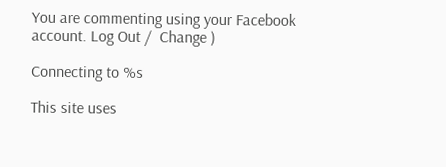You are commenting using your Facebook account. Log Out /  Change )

Connecting to %s

This site uses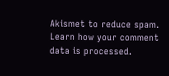Akismet to reduce spam. Learn how your comment data is processed.